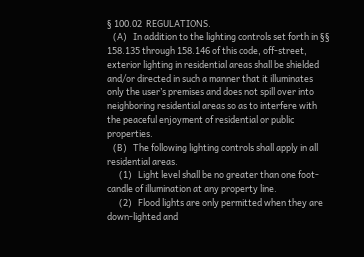§ 100.02  REGULATIONS.
   (A)   In addition to the lighting controls set forth in §§ 158.135 through 158.146 of this code, off-street, exterior lighting in residential areas shall be shielded and/or directed in such a manner that it illuminates only the user’s premises and does not spill over into neighboring residential areas so as to interfere with the peaceful enjoyment of residential or public properties.
   (B)   The following lighting controls shall apply in all residential areas.
      (1)   Light level shall be no greater than one foot-candle of illumination at any property line.
      (2)   Flood lights are only permitted when they are down-lighted and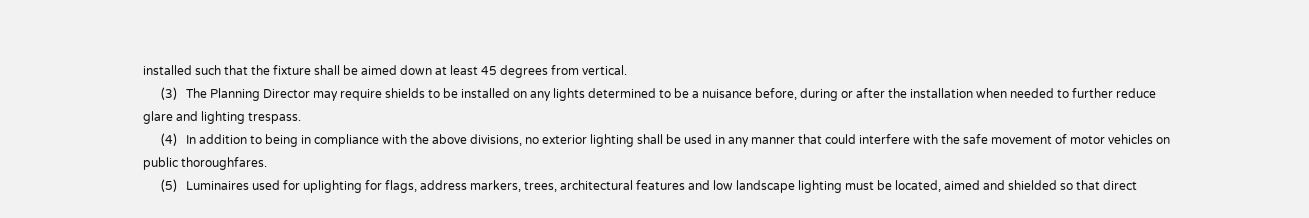installed such that the fixture shall be aimed down at least 45 degrees from vertical.
      (3)   The Planning Director may require shields to be installed on any lights determined to be a nuisance before, during or after the installation when needed to further reduce glare and lighting trespass.
      (4)   In addition to being in compliance with the above divisions, no exterior lighting shall be used in any manner that could interfere with the safe movement of motor vehicles on public thoroughfares.
      (5)   Luminaires used for uplighting for flags, address markers, trees, architectural features and low landscape lighting must be located, aimed and shielded so that direct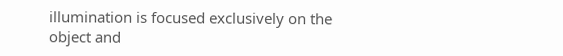illumination is focused exclusively on the object and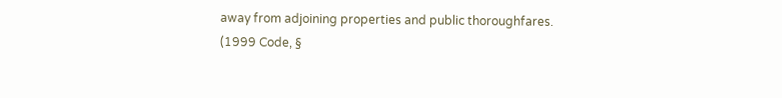away from adjoining properties and public thoroughfares.
(1999 Code, §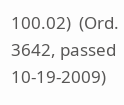100.02)  (Ord. 3642, passed 10-19-2009)